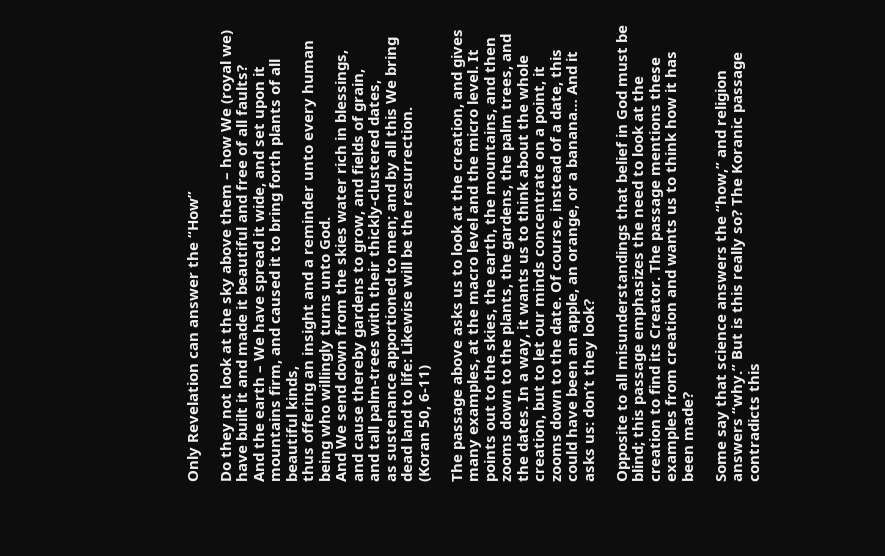Only Revelation can answer the “How”

Do they not look at the sky above them – how We (royal we) have built it and made it beautiful and free of all faults?
And the earth – We have spread it wide, and set upon it mountains firm, and caused it to bring forth plants of all beautiful kinds,
thus offering an insight and a reminder unto every human being who willingly turns unto God.
And We send down from the skies water rich in blessings, and cause thereby gardens to grow, and fields of grain,
and tall palm-trees with their thickly-clustered dates,
as sustenance apportioned to men; and by all this We bring dead land to life: Likewise will be the resurrection.
(Koran 50, 6-11)

The passage above asks us to look at the creation, and gives many examples, at the macro level and the micro level. It points out to the skies, the earth, the mountains, and then zooms down to the plants, the gardens, the palm trees, and the dates. In a way, it wants us to think about the whole creation, but to let our minds concentrate on a point, it zooms down to the date. Of course, instead of a date, this could have been an apple, an orange, or a banana… And it asks us: don’t they look?

Opposite to all misunderstandings that belief in God must be blind; this passage emphasizes the need to look at the creation to find its Creator. The passage mentions these examples from creation and wants us to think how it has been made?

Some say that science answers the “how,” and religion answers “why.” But is this really so? The Koranic passage contradicts this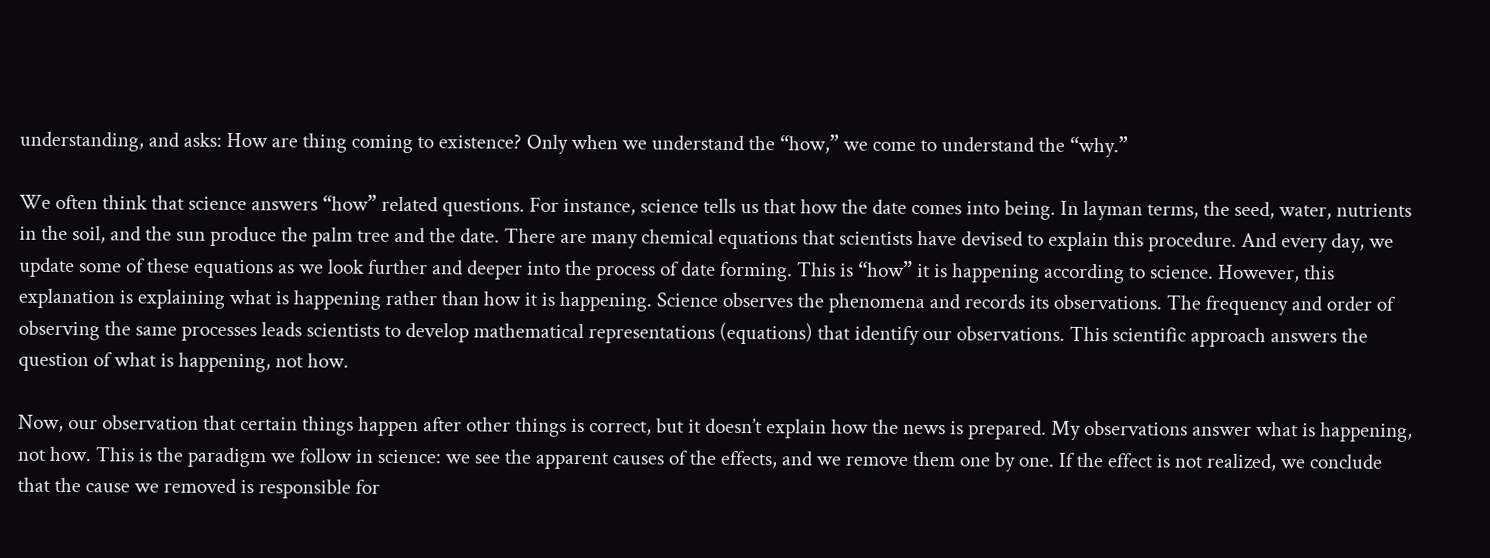understanding, and asks: How are thing coming to existence? Only when we understand the “how,” we come to understand the “why.”

We often think that science answers “how” related questions. For instance, science tells us that how the date comes into being. In layman terms, the seed, water, nutrients in the soil, and the sun produce the palm tree and the date. There are many chemical equations that scientists have devised to explain this procedure. And every day, we update some of these equations as we look further and deeper into the process of date forming. This is “how” it is happening according to science. However, this explanation is explaining what is happening rather than how it is happening. Science observes the phenomena and records its observations. The frequency and order of observing the same processes leads scientists to develop mathematical representations (equations) that identify our observations. This scientific approach answers the question of what is happening, not how.

Now, our observation that certain things happen after other things is correct, but it doesn’t explain how the news is prepared. My observations answer what is happening, not how. This is the paradigm we follow in science: we see the apparent causes of the effects, and we remove them one by one. If the effect is not realized, we conclude that the cause we removed is responsible for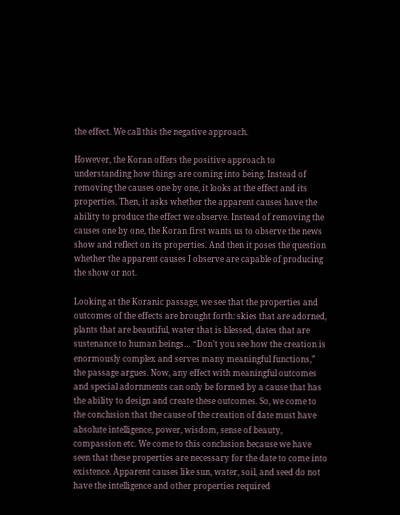the effect. We call this the negative approach.

However, the Koran offers the positive approach to understanding how things are coming into being. Instead of removing the causes one by one, it looks at the effect and its properties. Then, it asks whether the apparent causes have the ability to produce the effect we observe. Instead of removing the causes one by one, the Koran first wants us to observe the news show and reflect on its properties. And then it poses the question whether the apparent causes I observe are capable of producing the show or not.

Looking at the Koranic passage, we see that the properties and outcomes of the effects are brought forth: skies that are adorned, plants that are beautiful, water that is blessed, dates that are sustenance to human beings… “Don’t you see how the creation is enormously complex and serves many meaningful functions,” the passage argues. Now, any effect with meaningful outcomes and special adornments can only be formed by a cause that has the ability to design and create these outcomes. So, we come to the conclusion that the cause of the creation of date must have absolute intelligence, power, wisdom, sense of beauty, compassion etc. We come to this conclusion because we have seen that these properties are necessary for the date to come into existence. Apparent causes like sun, water, soil, and seed do not have the intelligence and other properties required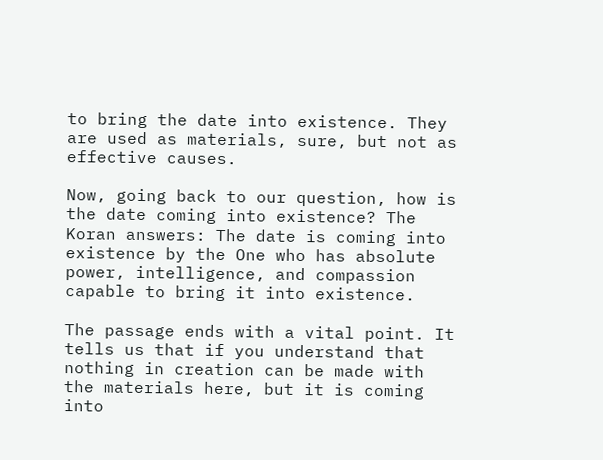to bring the date into existence. They are used as materials, sure, but not as effective causes.

Now, going back to our question, how is the date coming into existence? The Koran answers: The date is coming into existence by the One who has absolute power, intelligence, and compassion capable to bring it into existence.

The passage ends with a vital point. It tells us that if you understand that nothing in creation can be made with the materials here, but it is coming into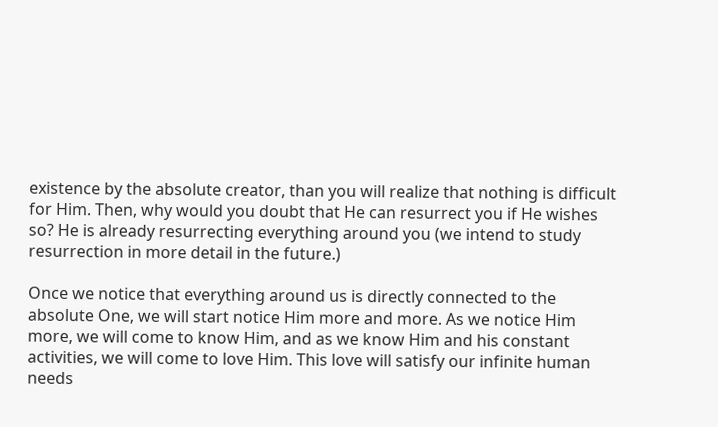existence by the absolute creator, than you will realize that nothing is difficult for Him. Then, why would you doubt that He can resurrect you if He wishes so? He is already resurrecting everything around you (we intend to study resurrection in more detail in the future.)

Once we notice that everything around us is directly connected to the absolute One, we will start notice Him more and more. As we notice Him more, we will come to know Him, and as we know Him and his constant activities, we will come to love Him. This love will satisfy our infinite human needs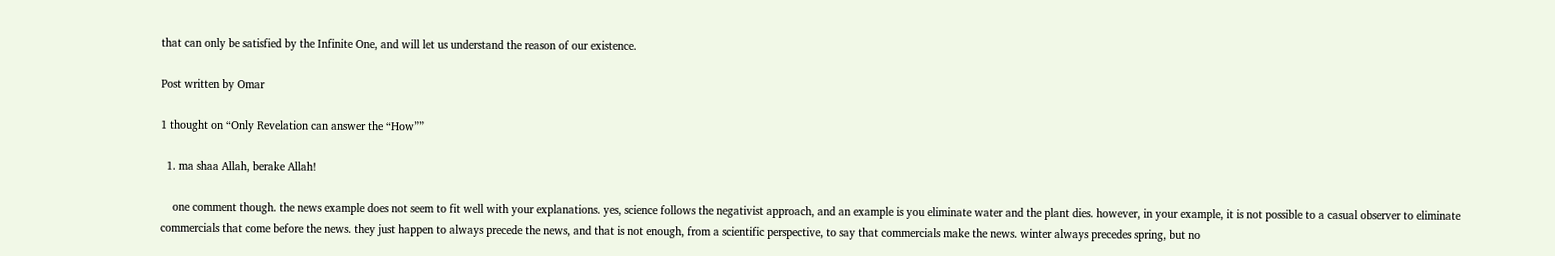that can only be satisfied by the Infinite One, and will let us understand the reason of our existence.

Post written by Omar

1 thought on “Only Revelation can answer the “How””

  1. ma shaa Allah, berake Allah!

    one comment though. the news example does not seem to fit well with your explanations. yes, science follows the negativist approach, and an example is you eliminate water and the plant dies. however, in your example, it is not possible to a casual observer to eliminate commercials that come before the news. they just happen to always precede the news, and that is not enough, from a scientific perspective, to say that commercials make the news. winter always precedes spring, but no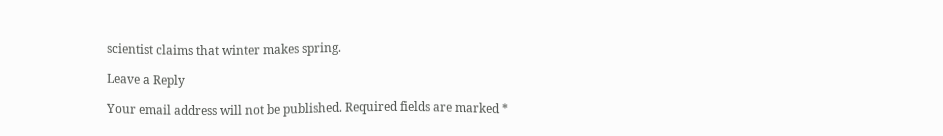scientist claims that winter makes spring.

Leave a Reply

Your email address will not be published. Required fields are marked *